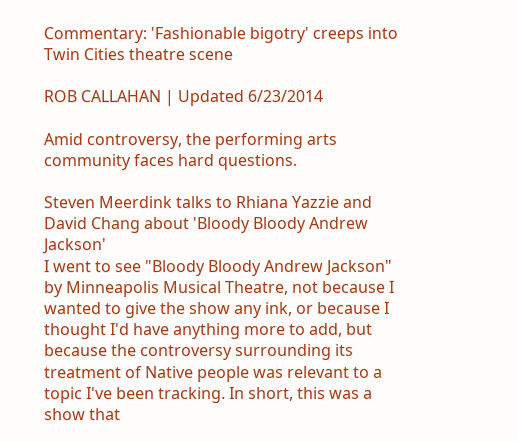Commentary: 'Fashionable bigotry' creeps into Twin Cities theatre scene

ROB CALLAHAN | Updated 6/23/2014

Amid controversy, the performing arts community faces hard questions.

Steven Meerdink talks to Rhiana Yazzie and David Chang about 'Bloody Bloody Andrew Jackson'
I went to see "Bloody Bloody Andrew Jackson" by Minneapolis Musical Theatre, not because I wanted to give the show any ink, or because I thought I'd have anything more to add, but because the controversy surrounding its treatment of Native people was relevant to a topic I've been tracking. In short, this was a show that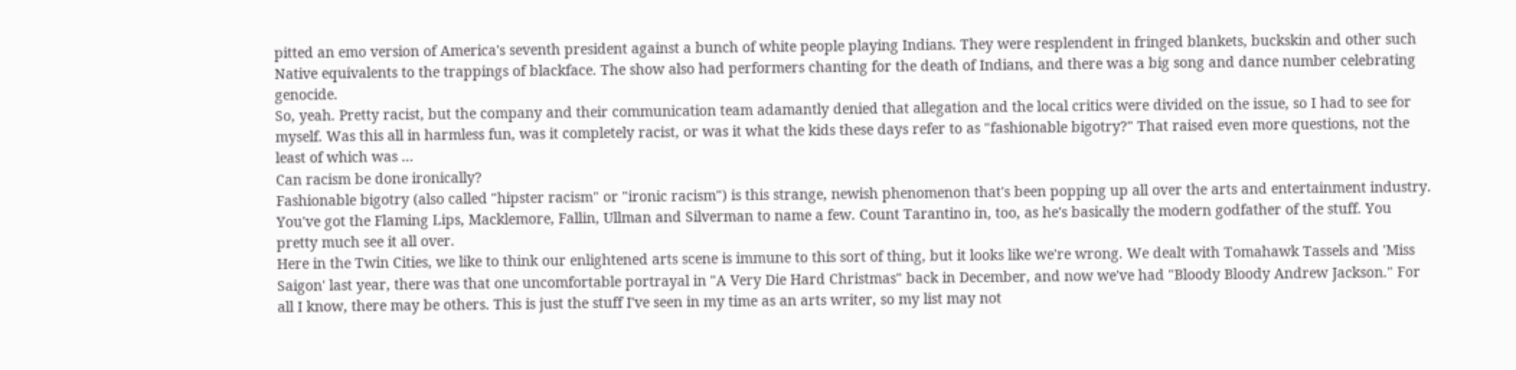pitted an emo version of America's seventh president against a bunch of white people playing Indians. They were resplendent in fringed blankets, buckskin and other such Native equivalents to the trappings of blackface. The show also had performers chanting for the death of Indians, and there was a big song and dance number celebrating genocide.
So, yeah. Pretty racist, but the company and their communication team adamantly denied that allegation and the local critics were divided on the issue, so I had to see for myself. Was this all in harmless fun, was it completely racist, or was it what the kids these days refer to as "fashionable bigotry?" That raised even more questions, not the least of which was ...
Can racism be done ironically?
Fashionable bigotry (also called "hipster racism" or "ironic racism") is this strange, newish phenomenon that's been popping up all over the arts and entertainment industry. You've got the Flaming Lips, Macklemore, Fallin, Ullman and Silverman to name a few. Count Tarantino in, too, as he's basically the modern godfather of the stuff. You pretty much see it all over.
Here in the Twin Cities, we like to think our enlightened arts scene is immune to this sort of thing, but it looks like we're wrong. We dealt with Tomahawk Tassels and 'Miss Saigon' last year, there was that one uncomfortable portrayal in "A Very Die Hard Christmas" back in December, and now we've had "Bloody Bloody Andrew Jackson." For all I know, there may be others. This is just the stuff I've seen in my time as an arts writer, so my list may not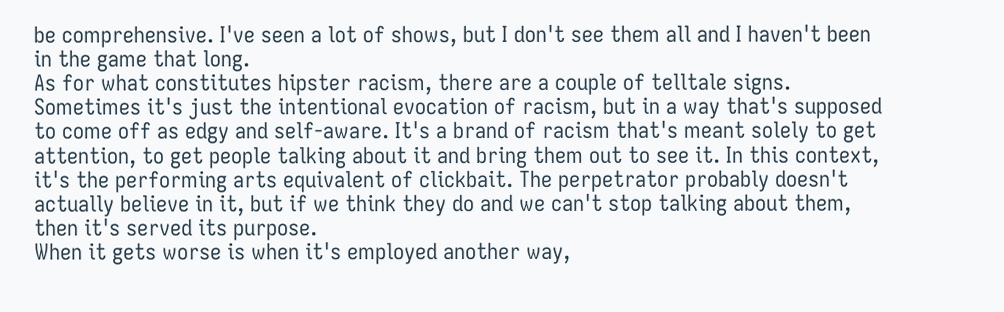be comprehensive. I've seen a lot of shows, but I don't see them all and I haven't been in the game that long.
As for what constitutes hipster racism, there are a couple of telltale signs. Sometimes it's just the intentional evocation of racism, but in a way that's supposed to come off as edgy and self-aware. It's a brand of racism that's meant solely to get attention, to get people talking about it and bring them out to see it. In this context, it's the performing arts equivalent of clickbait. The perpetrator probably doesn't actually believe in it, but if we think they do and we can't stop talking about them, then it's served its purpose.
When it gets worse is when it's employed another way,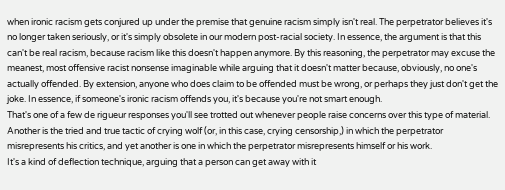when ironic racism gets conjured up under the premise that genuine racism simply isn't real. The perpetrator believes it's no longer taken seriously, or it's simply obsolete in our modern post-racial society. In essence, the argument is that this can't be real racism, because racism like this doesn't happen anymore. By this reasoning, the perpetrator may excuse the meanest, most offensive racist nonsense imaginable while arguing that it doesn't matter because, obviously, no one's actually offended. By extension, anyone who does claim to be offended must be wrong, or perhaps they just don't get the joke. In essence, if someone's ironic racism offends you, it's because you're not smart enough.
That's one of a few de rigueur responses you'll see trotted out whenever people raise concerns over this type of material. Another is the tried and true tactic of crying wolf (or, in this case, crying censorship,) in which the perpetrator misrepresents his critics, and yet another is one in which the perpetrator misrepresents himself or his work.
It's a kind of deflection technique, arguing that a person can get away with it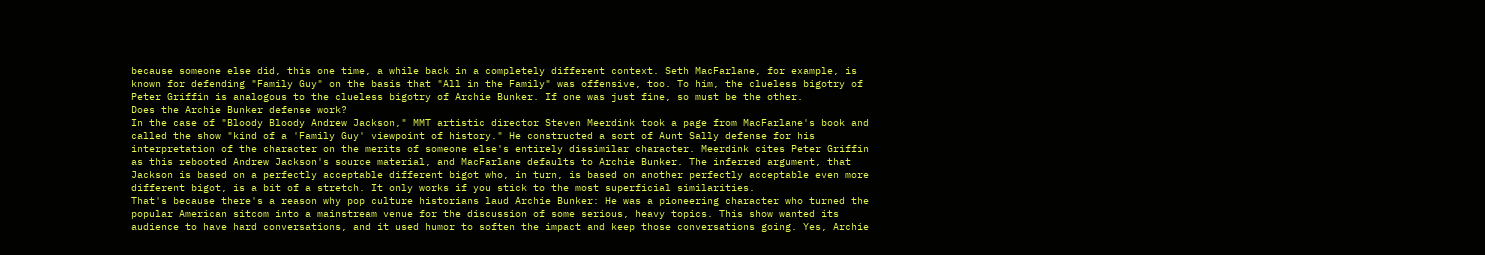because someone else did, this one time, a while back in a completely different context. Seth MacFarlane, for example, is known for defending "Family Guy" on the basis that "All in the Family" was offensive, too. To him, the clueless bigotry of Peter Griffin is analogous to the clueless bigotry of Archie Bunker. If one was just fine, so must be the other.
Does the Archie Bunker defense work?
In the case of "Bloody Bloody Andrew Jackson," MMT artistic director Steven Meerdink took a page from MacFarlane's book and called the show "kind of a 'Family Guy' viewpoint of history." He constructed a sort of Aunt Sally defense for his interpretation of the character on the merits of someone else's entirely dissimilar character. Meerdink cites Peter Griffin as this rebooted Andrew Jackson's source material, and MacFarlane defaults to Archie Bunker. The inferred argument, that Jackson is based on a perfectly acceptable different bigot who, in turn, is based on another perfectly acceptable even more different bigot, is a bit of a stretch. It only works if you stick to the most superficial similarities.
That's because there's a reason why pop culture historians laud Archie Bunker: He was a pioneering character who turned the popular American sitcom into a mainstream venue for the discussion of some serious, heavy topics. This show wanted its audience to have hard conversations, and it used humor to soften the impact and keep those conversations going. Yes, Archie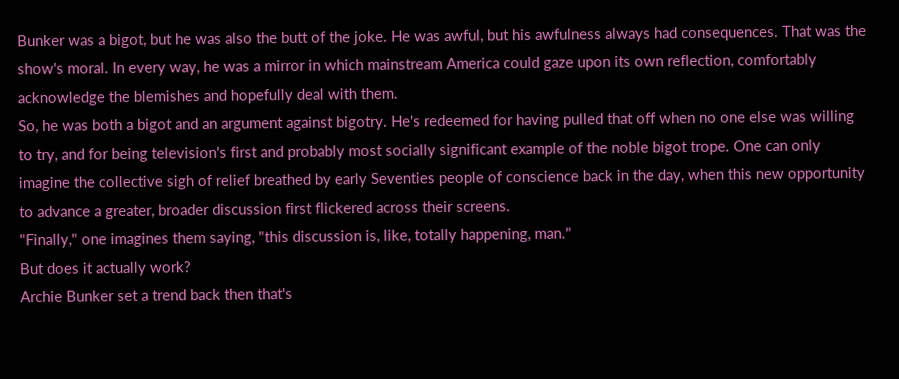Bunker was a bigot, but he was also the butt of the joke. He was awful, but his awfulness always had consequences. That was the show's moral. In every way, he was a mirror in which mainstream America could gaze upon its own reflection, comfortably acknowledge the blemishes and hopefully deal with them.
So, he was both a bigot and an argument against bigotry. He's redeemed for having pulled that off when no one else was willing to try, and for being television's first and probably most socially significant example of the noble bigot trope. One can only imagine the collective sigh of relief breathed by early Seventies people of conscience back in the day, when this new opportunity to advance a greater, broader discussion first flickered across their screens.
"Finally," one imagines them saying, "this discussion is, like, totally happening, man."
But does it actually work?
Archie Bunker set a trend back then that's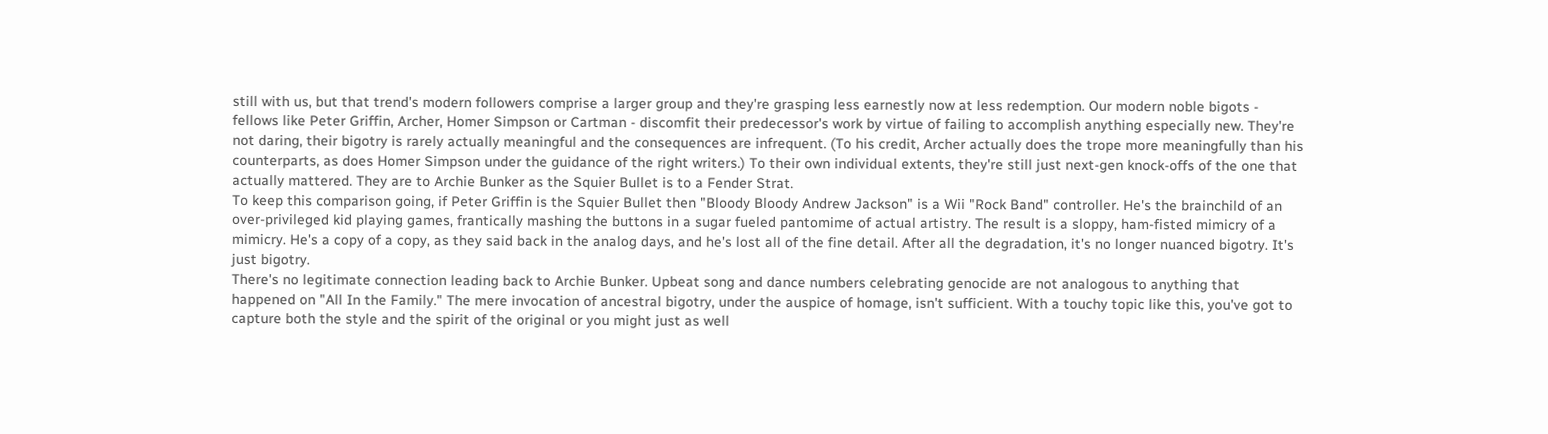still with us, but that trend's modern followers comprise a larger group and they're grasping less earnestly now at less redemption. Our modern noble bigots - fellows like Peter Griffin, Archer, Homer Simpson or Cartman - discomfit their predecessor's work by virtue of failing to accomplish anything especially new. They're not daring, their bigotry is rarely actually meaningful and the consequences are infrequent. (To his credit, Archer actually does the trope more meaningfully than his counterparts, as does Homer Simpson under the guidance of the right writers.) To their own individual extents, they're still just next-gen knock-offs of the one that actually mattered. They are to Archie Bunker as the Squier Bullet is to a Fender Strat.
To keep this comparison going, if Peter Griffin is the Squier Bullet then "Bloody Bloody Andrew Jackson" is a Wii "Rock Band" controller. He's the brainchild of an over-privileged kid playing games, frantically mashing the buttons in a sugar fueled pantomime of actual artistry. The result is a sloppy, ham-fisted mimicry of a mimicry. He's a copy of a copy, as they said back in the analog days, and he's lost all of the fine detail. After all the degradation, it's no longer nuanced bigotry. It's just bigotry.
There's no legitimate connection leading back to Archie Bunker. Upbeat song and dance numbers celebrating genocide are not analogous to anything that happened on "All In the Family." The mere invocation of ancestral bigotry, under the auspice of homage, isn't sufficient. With a touchy topic like this, you've got to capture both the style and the spirit of the original or you might just as well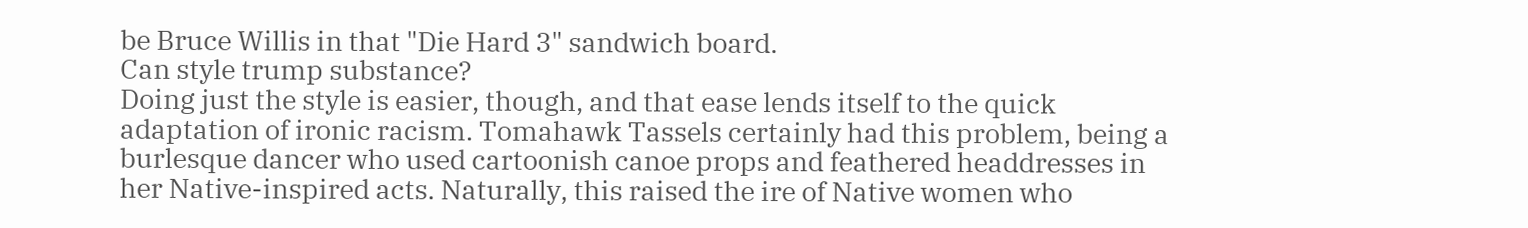be Bruce Willis in that "Die Hard 3" sandwich board.
Can style trump substance?
Doing just the style is easier, though, and that ease lends itself to the quick adaptation of ironic racism. Tomahawk Tassels certainly had this problem, being a burlesque dancer who used cartoonish canoe props and feathered headdresses in her Native-inspired acts. Naturally, this raised the ire of Native women who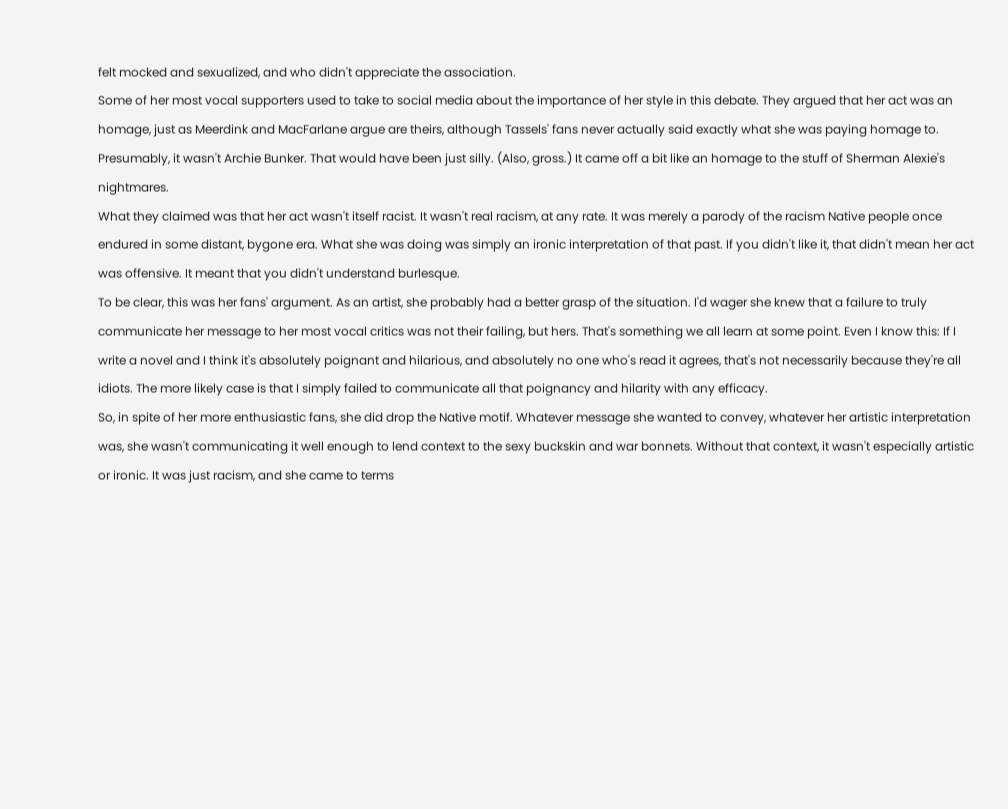felt mocked and sexualized, and who didn't appreciate the association.
Some of her most vocal supporters used to take to social media about the importance of her style in this debate. They argued that her act was an homage, just as Meerdink and MacFarlane argue are theirs, although Tassels' fans never actually said exactly what she was paying homage to. Presumably, it wasn't Archie Bunker. That would have been just silly. (Also, gross.) It came off a bit like an homage to the stuff of Sherman Alexie's nightmares.
What they claimed was that her act wasn't itself racist. It wasn't real racism, at any rate. It was merely a parody of the racism Native people once endured in some distant, bygone era. What she was doing was simply an ironic interpretation of that past. If you didn't like it, that didn't mean her act was offensive. It meant that you didn't understand burlesque.
To be clear, this was her fans' argument. As an artist, she probably had a better grasp of the situation. I'd wager she knew that a failure to truly communicate her message to her most vocal critics was not their failing, but hers. That's something we all learn at some point. Even I know this: If I write a novel and I think it's absolutely poignant and hilarious, and absolutely no one who's read it agrees, that's not necessarily because they're all idiots. The more likely case is that I simply failed to communicate all that poignancy and hilarity with any efficacy.
So, in spite of her more enthusiastic fans, she did drop the Native motif. Whatever message she wanted to convey, whatever her artistic interpretation was, she wasn't communicating it well enough to lend context to the sexy buckskin and war bonnets. Without that context, it wasn't especially artistic or ironic. It was just racism, and she came to terms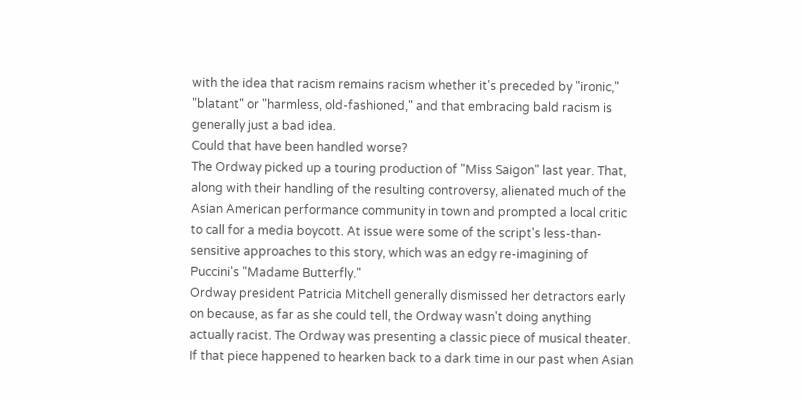with the idea that racism remains racism whether it's preceded by "ironic," "blatant" or "harmless, old-fashioned," and that embracing bald racism is generally just a bad idea.
Could that have been handled worse?
The Ordway picked up a touring production of "Miss Saigon" last year. That, along with their handling of the resulting controversy, alienated much of the Asian American performance community in town and prompted a local critic to call for a media boycott. At issue were some of the script's less-than-sensitive approaches to this story, which was an edgy re-imagining of Puccini's "Madame Butterfly."
Ordway president Patricia Mitchell generally dismissed her detractors early on because, as far as she could tell, the Ordway wasn't doing anything actually racist. The Ordway was presenting a classic piece of musical theater. If that piece happened to hearken back to a dark time in our past when Asian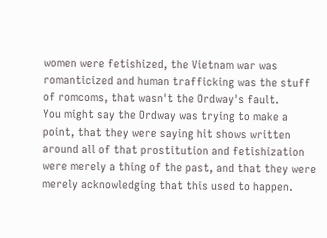women were fetishized, the Vietnam war was romanticized and human trafficking was the stuff of romcoms, that wasn't the Ordway's fault.
You might say the Ordway was trying to make a point, that they were saying hit shows written around all of that prostitution and fetishization were merely a thing of the past, and that they were merely acknowledging that this used to happen.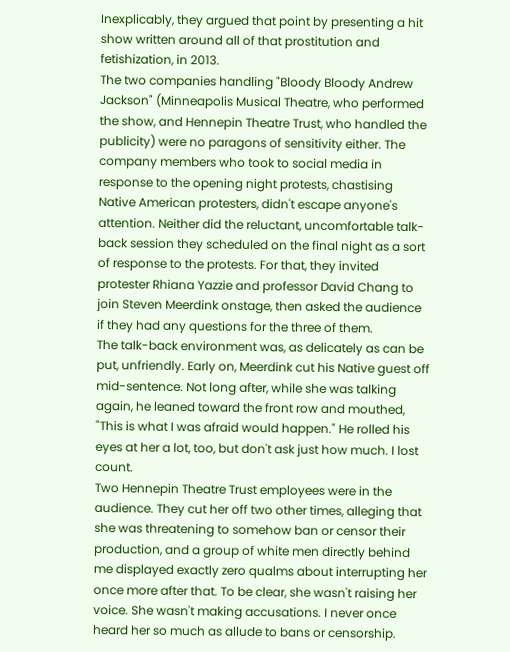Inexplicably, they argued that point by presenting a hit show written around all of that prostitution and fetishization, in 2013.
The two companies handling "Bloody Bloody Andrew Jackson" (Minneapolis Musical Theatre, who performed the show, and Hennepin Theatre Trust, who handled the publicity) were no paragons of sensitivity either. The company members who took to social media in response to the opening night protests, chastising Native American protesters, didn't escape anyone's attention. Neither did the reluctant, uncomfortable talk-back session they scheduled on the final night as a sort of response to the protests. For that, they invited protester Rhiana Yazzie and professor David Chang to join Steven Meerdink onstage, then asked the audience if they had any questions for the three of them.
The talk-back environment was, as delicately as can be put, unfriendly. Early on, Meerdink cut his Native guest off mid-sentence. Not long after, while she was talking again, he leaned toward the front row and mouthed, "This is what I was afraid would happen." He rolled his eyes at her a lot, too, but don't ask just how much. I lost count.
Two Hennepin Theatre Trust employees were in the audience. They cut her off two other times, alleging that she was threatening to somehow ban or censor their production, and a group of white men directly behind me displayed exactly zero qualms about interrupting her once more after that. To be clear, she wasn't raising her voice. She wasn't making accusations. I never once heard her so much as allude to bans or censorship.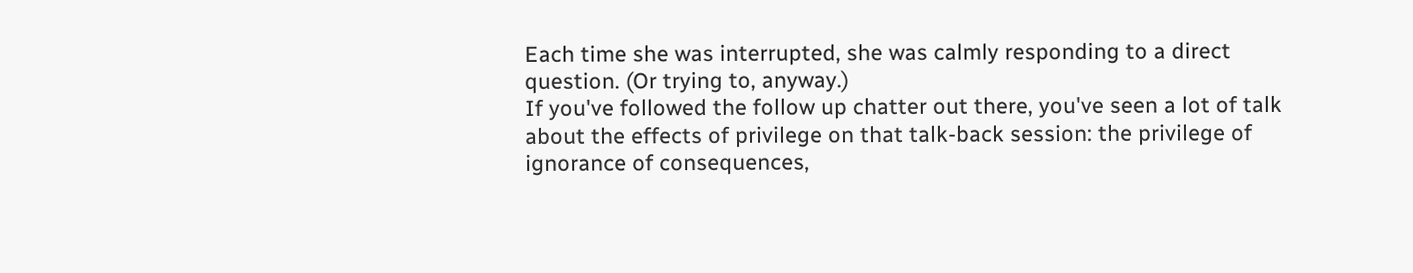Each time she was interrupted, she was calmly responding to a direct question. (Or trying to, anyway.)
If you've followed the follow up chatter out there, you've seen a lot of talk about the effects of privilege on that talk-back session: the privilege of ignorance of consequences,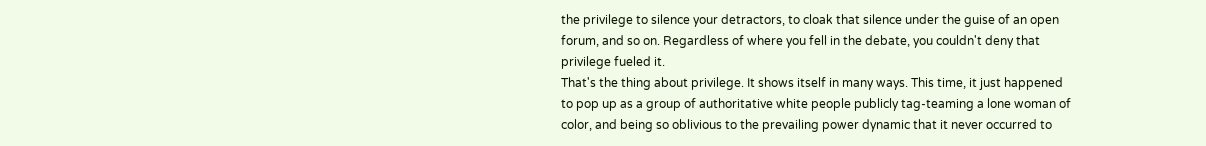the privilege to silence your detractors, to cloak that silence under the guise of an open forum, and so on. Regardless of where you fell in the debate, you couldn't deny that privilege fueled it.
That's the thing about privilege. It shows itself in many ways. This time, it just happened to pop up as a group of authoritative white people publicly tag-teaming a lone woman of color, and being so oblivious to the prevailing power dynamic that it never occurred to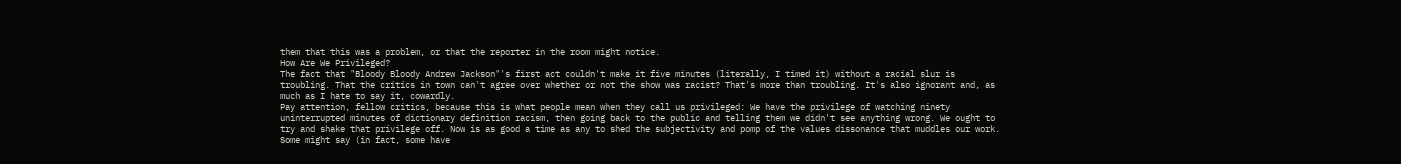them that this was a problem, or that the reporter in the room might notice.
How Are We Privileged?
The fact that "Bloody Bloody Andrew Jackson"'s first act couldn't make it five minutes (literally, I timed it) without a racial slur is troubling. That the critics in town can't agree over whether or not the show was racist? That's more than troubling. It's also ignorant and, as much as I hate to say it, cowardly.
Pay attention, fellow critics, because this is what people mean when they call us privileged: We have the privilege of watching ninety uninterrupted minutes of dictionary definition racism, then going back to the public and telling them we didn't see anything wrong. We ought to try and shake that privilege off. Now is as good a time as any to shed the subjectivity and pomp of the values dissonance that muddles our work.
Some might say (in fact, some have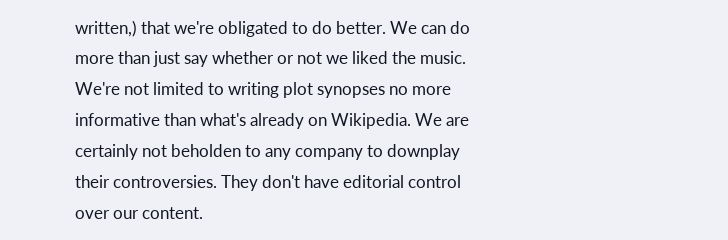written,) that we're obligated to do better. We can do more than just say whether or not we liked the music. We're not limited to writing plot synopses no more informative than what's already on Wikipedia. We are certainly not beholden to any company to downplay their controversies. They don't have editorial control over our content.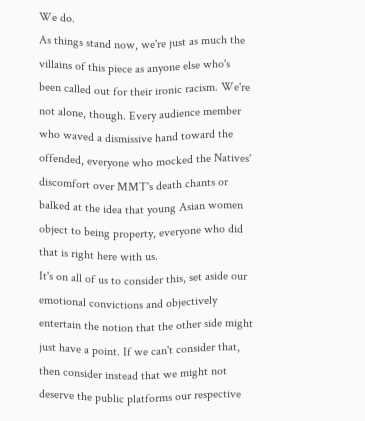We do.
As things stand now, we're just as much the villains of this piece as anyone else who's been called out for their ironic racism. We're not alone, though. Every audience member who waved a dismissive hand toward the offended, everyone who mocked the Natives' discomfort over MMT's death chants or balked at the idea that young Asian women object to being property, everyone who did that is right here with us.
It's on all of us to consider this, set aside our emotional convictions and objectively entertain the notion that the other side might just have a point. If we can't consider that, then consider instead that we might not deserve the public platforms our respective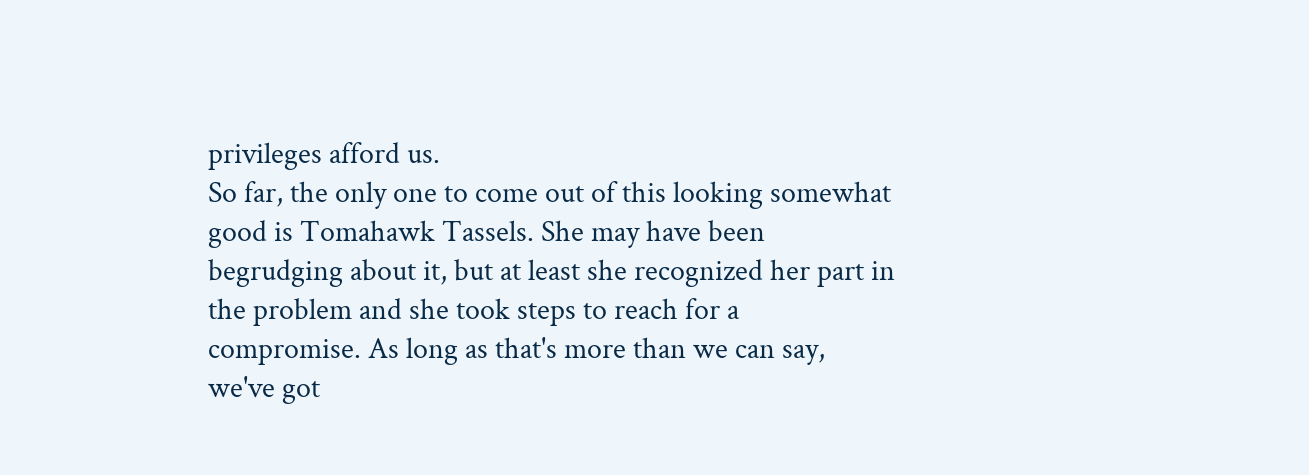privileges afford us.
So far, the only one to come out of this looking somewhat good is Tomahawk Tassels. She may have been begrudging about it, but at least she recognized her part in the problem and she took steps to reach for a compromise. As long as that's more than we can say, we've got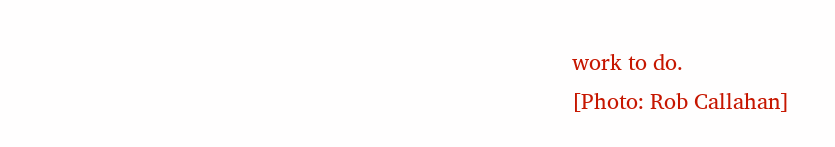work to do.
[Photo: Rob Callahan]